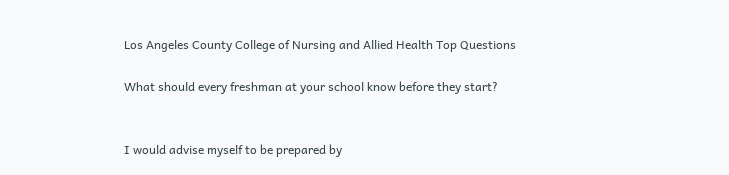Los Angeles County College of Nursing and Allied Health Top Questions

What should every freshman at your school know before they start?


I would advise myself to be prepared by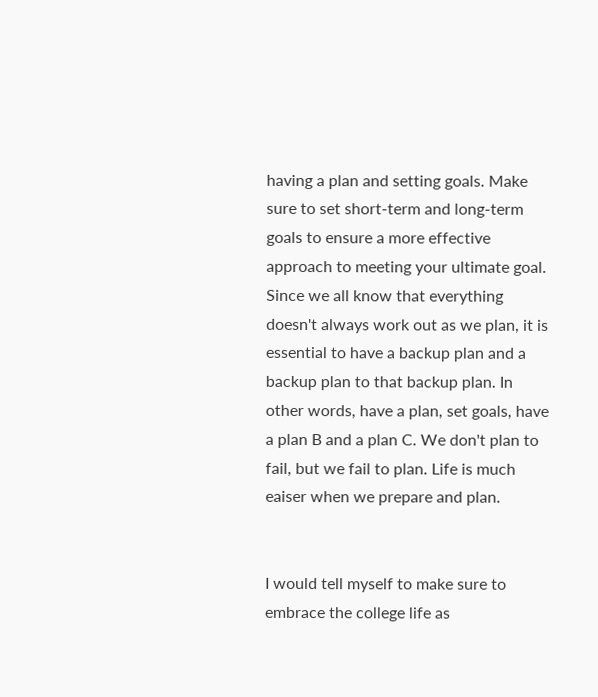having a plan and setting goals. Make sure to set short-term and long-term goals to ensure a more effective approach to meeting your ultimate goal. Since we all know that everything doesn't always work out as we plan, it is essential to have a backup plan and a backup plan to that backup plan. In other words, have a plan, set goals, have a plan B and a plan C. We don't plan to fail, but we fail to plan. Life is much eaiser when we prepare and plan.


I would tell myself to make sure to embrace the college life as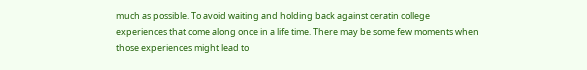much as possible. To avoid waiting and holding back against ceratin college experiences that come along once in a life time. There may be some few moments when those experiences might lead to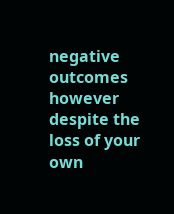negative outcomes however despite the loss of your own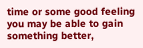time or some good feeling you may be able to gain something better,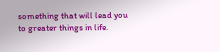something that will lead you to greater things in life.